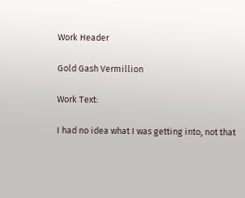Work Header

Gold Gash Vermillion

Work Text:

I had no idea what I was getting into, not that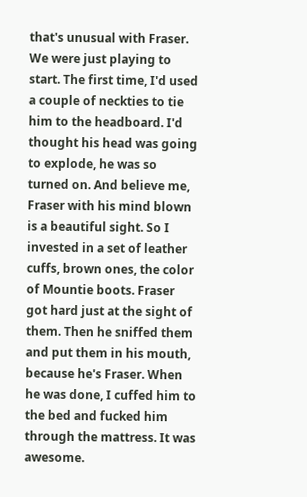that's unusual with Fraser. We were just playing to start. The first time, I'd used a couple of neckties to tie him to the headboard. I'd thought his head was going to explode, he was so turned on. And believe me, Fraser with his mind blown is a beautiful sight. So I invested in a set of leather cuffs, brown ones, the color of Mountie boots. Fraser got hard just at the sight of them. Then he sniffed them and put them in his mouth, because he's Fraser. When he was done, I cuffed him to the bed and fucked him through the mattress. It was awesome.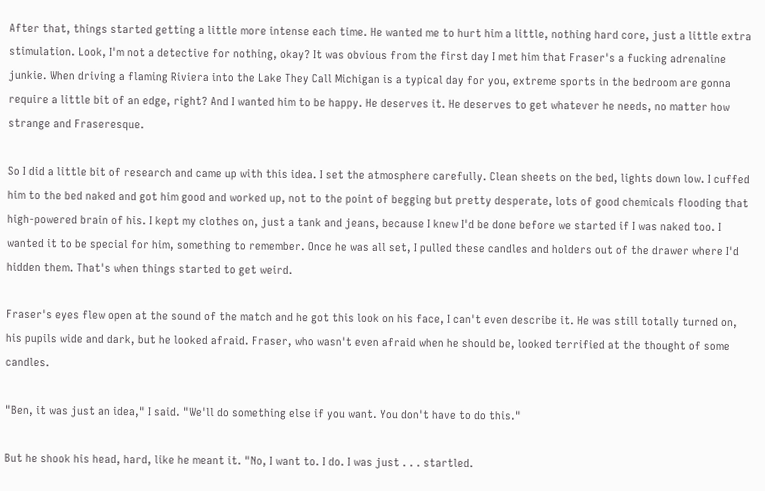After that, things started getting a little more intense each time. He wanted me to hurt him a little, nothing hard core, just a little extra stimulation. Look, I'm not a detective for nothing, okay? It was obvious from the first day I met him that Fraser's a fucking adrenaline junkie. When driving a flaming Riviera into the Lake They Call Michigan is a typical day for you, extreme sports in the bedroom are gonna require a little bit of an edge, right? And I wanted him to be happy. He deserves it. He deserves to get whatever he needs, no matter how strange and Fraseresque.

So I did a little bit of research and came up with this idea. I set the atmosphere carefully. Clean sheets on the bed, lights down low. I cuffed him to the bed naked and got him good and worked up, not to the point of begging but pretty desperate, lots of good chemicals flooding that high-powered brain of his. I kept my clothes on, just a tank and jeans, because I knew I'd be done before we started if I was naked too. I wanted it to be special for him, something to remember. Once he was all set, I pulled these candles and holders out of the drawer where I'd hidden them. That's when things started to get weird.

Fraser's eyes flew open at the sound of the match and he got this look on his face, I can't even describe it. He was still totally turned on, his pupils wide and dark, but he looked afraid. Fraser, who wasn't even afraid when he should be, looked terrified at the thought of some candles.

"Ben, it was just an idea," I said. "We'll do something else if you want. You don't have to do this."

But he shook his head, hard, like he meant it. "No, I want to. I do. I was just . . . startled.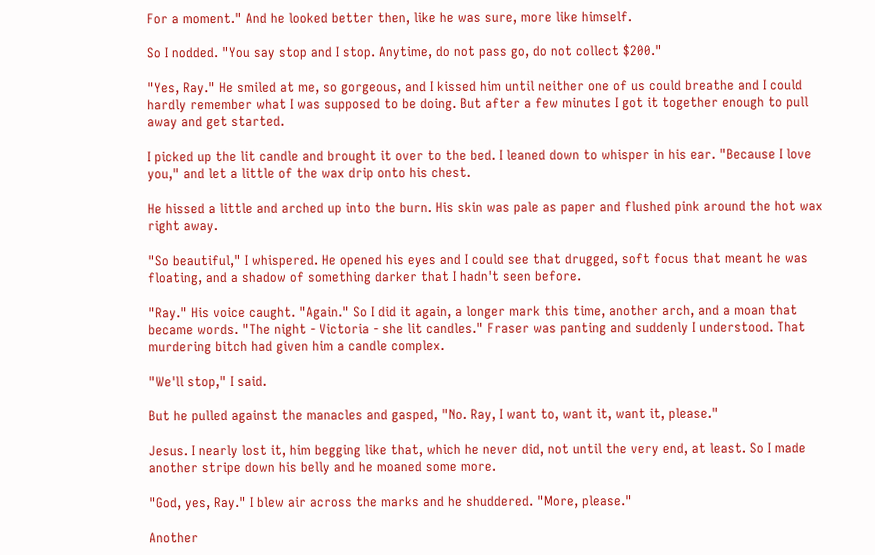For a moment." And he looked better then, like he was sure, more like himself.

So I nodded. "You say stop and I stop. Anytime, do not pass go, do not collect $200."

"Yes, Ray." He smiled at me, so gorgeous, and I kissed him until neither one of us could breathe and I could hardly remember what I was supposed to be doing. But after a few minutes I got it together enough to pull away and get started.

I picked up the lit candle and brought it over to the bed. I leaned down to whisper in his ear. "Because I love you," and let a little of the wax drip onto his chest.

He hissed a little and arched up into the burn. His skin was pale as paper and flushed pink around the hot wax right away.

"So beautiful," I whispered. He opened his eyes and I could see that drugged, soft focus that meant he was floating, and a shadow of something darker that I hadn't seen before.

"Ray." His voice caught. "Again." So I did it again, a longer mark this time, another arch, and a moan that became words. "The night - Victoria - she lit candles." Fraser was panting and suddenly I understood. That murdering bitch had given him a candle complex.

"We'll stop," I said.

But he pulled against the manacles and gasped, "No. Ray, I want to, want it, want it, please."

Jesus. I nearly lost it, him begging like that, which he never did, not until the very end, at least. So I made another stripe down his belly and he moaned some more.

"God, yes, Ray." I blew air across the marks and he shuddered. "More, please."

Another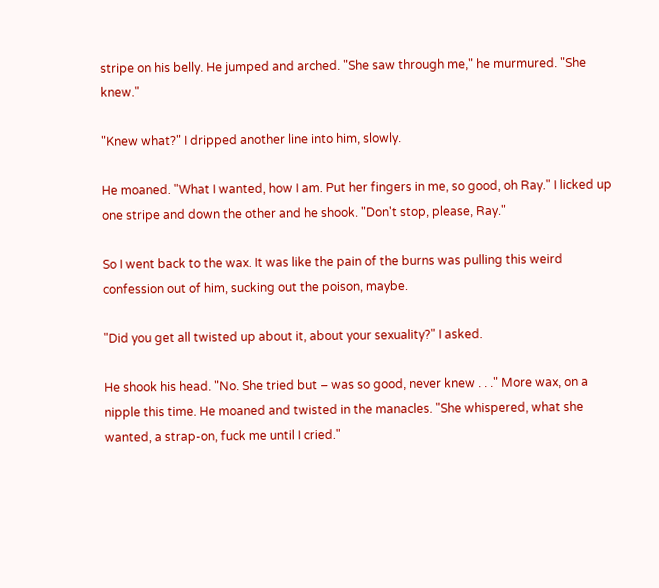stripe on his belly. He jumped and arched. "She saw through me," he murmured. "She knew."

"Knew what?" I dripped another line into him, slowly.

He moaned. "What I wanted, how I am. Put her fingers in me, so good, oh Ray." I licked up one stripe and down the other and he shook. "Don't stop, please, Ray."

So I went back to the wax. It was like the pain of the burns was pulling this weird confession out of him, sucking out the poison, maybe.

"Did you get all twisted up about it, about your sexuality?" I asked.

He shook his head. "No. She tried but – was so good, never knew . . ." More wax, on a nipple this time. He moaned and twisted in the manacles. "She whispered, what she wanted, a strap-on, fuck me until I cried."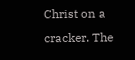Christ on a cracker. The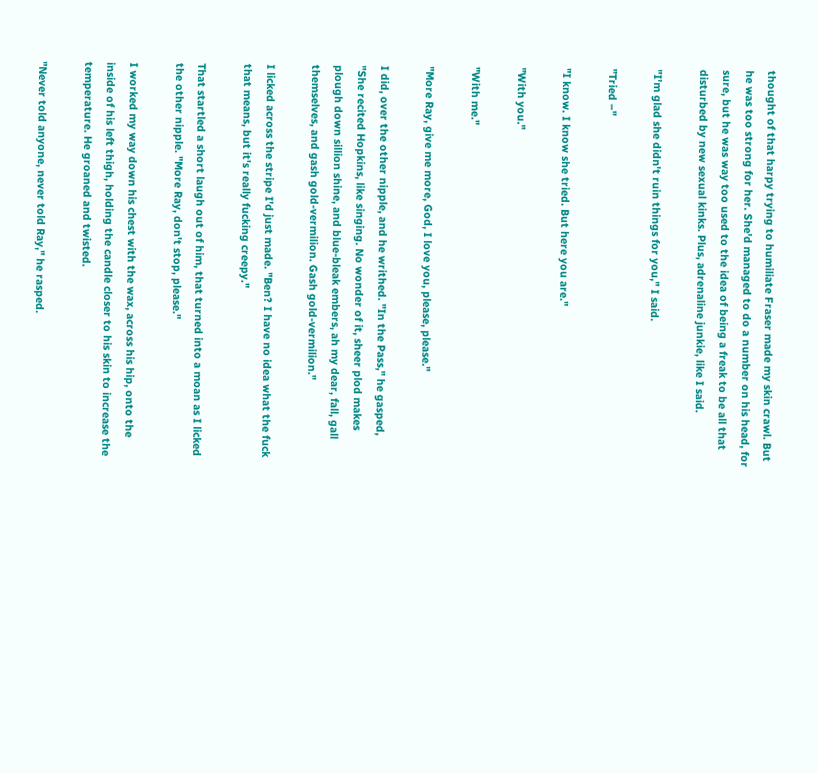thought of that harpy trying to humiliate Fraser made my skin crawl. But he was too strong for her. She'd managed to do a number on his head, for sure, but he was way too used to the idea of being a freak to be all that disturbed by new sexual kinks. Plus, adrenaline junkie, like I said.

"I'm glad she didn't ruin things for you," I said.

"Tried –"

"I know. I know she tried. But here you are."

"With you."

"With me."

"More Ray, give me more, God, I love you, please, please."

I did, over the other nipple, and he writhed. "In the Pass," he gasped, "She recited Hopkins, like singing. No wonder of it, sheer plod makes plough down sillion shine, and blue-bleak embers, ah my dear, fall, gall themselves, and gash gold-vermilion. Gash gold-vermilion."

I licked across the stripe I'd just made. "Ben? I have no idea what the fuck that means, but it's really fucking creepy."

That startled a short laugh out of him, that turned into a moan as I licked the other nipple. "More Ray, don't stop, please."

I worked my way down his chest with the wax, across his hip, onto the inside of his left thigh, holding the candle closer to his skin to increase the temperature. He groaned and twisted.

"Never told anyone, never told Ray," he rasped.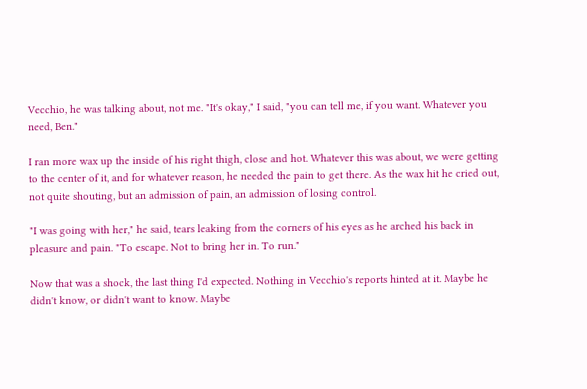Vecchio, he was talking about, not me. "It's okay," I said, "you can tell me, if you want. Whatever you need, Ben."

I ran more wax up the inside of his right thigh, close and hot. Whatever this was about, we were getting to the center of it, and for whatever reason, he needed the pain to get there. As the wax hit he cried out, not quite shouting, but an admission of pain, an admission of losing control.

"I was going with her," he said, tears leaking from the corners of his eyes as he arched his back in pleasure and pain. "To escape. Not to bring her in. To run."

Now that was a shock, the last thing I'd expected. Nothing in Vecchio's reports hinted at it. Maybe he didn't know, or didn't want to know. Maybe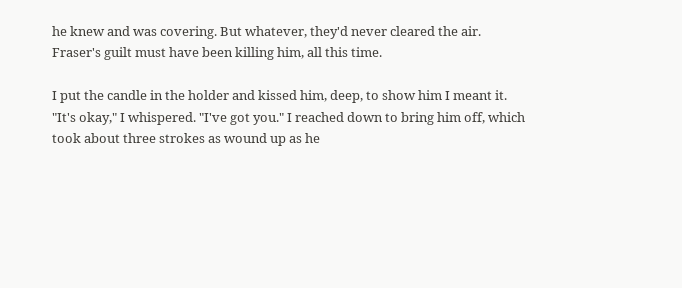he knew and was covering. But whatever, they'd never cleared the air. Fraser's guilt must have been killing him, all this time.

I put the candle in the holder and kissed him, deep, to show him I meant it. "It's okay," I whispered. "I've got you." I reached down to bring him off, which took about three strokes as wound up as he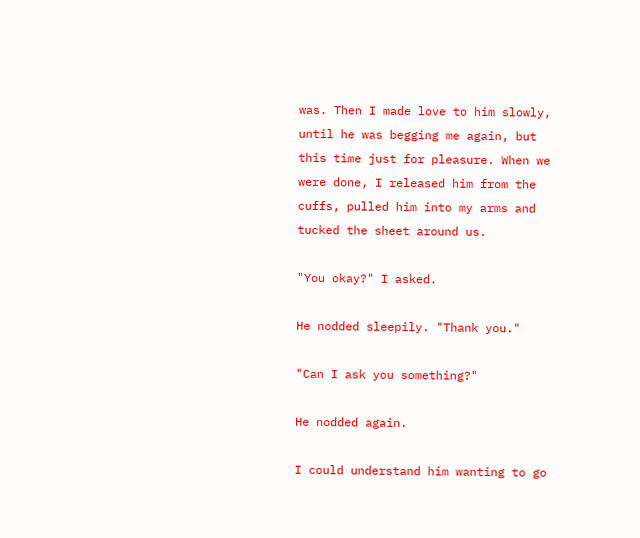was. Then I made love to him slowly, until he was begging me again, but this time just for pleasure. When we were done, I released him from the cuffs, pulled him into my arms and tucked the sheet around us.

"You okay?" I asked.

He nodded sleepily. "Thank you."

"Can I ask you something?"

He nodded again.

I could understand him wanting to go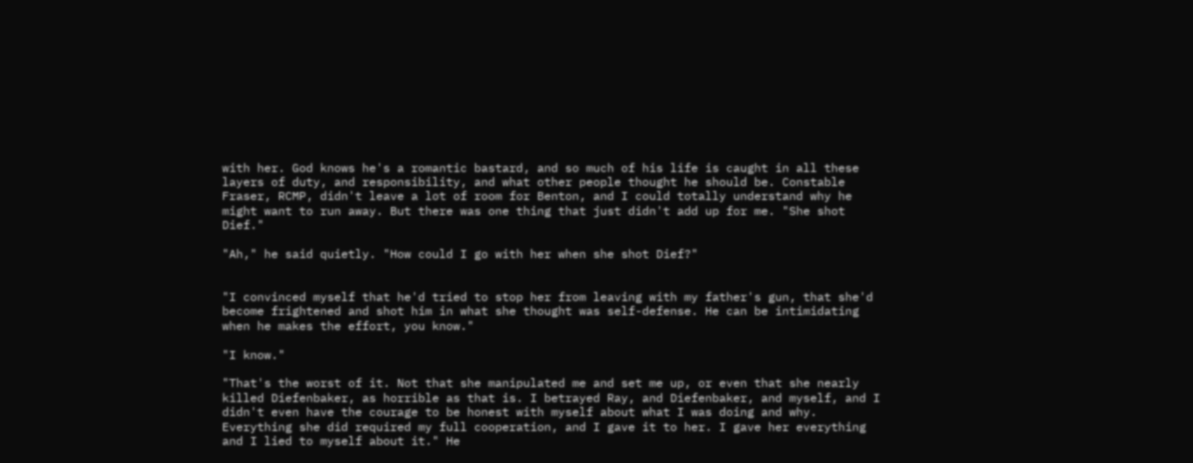with her. God knows he's a romantic bastard, and so much of his life is caught in all these layers of duty, and responsibility, and what other people thought he should be. Constable Fraser, RCMP, didn't leave a lot of room for Benton, and I could totally understand why he might want to run away. But there was one thing that just didn't add up for me. "She shot Dief."

"Ah," he said quietly. "How could I go with her when she shot Dief?"


"I convinced myself that he'd tried to stop her from leaving with my father's gun, that she'd become frightened and shot him in what she thought was self-defense. He can be intimidating when he makes the effort, you know."

"I know."

"That's the worst of it. Not that she manipulated me and set me up, or even that she nearly killed Diefenbaker, as horrible as that is. I betrayed Ray, and Diefenbaker, and myself, and I didn't even have the courage to be honest with myself about what I was doing and why. Everything she did required my full cooperation, and I gave it to her. I gave her everything and I lied to myself about it." He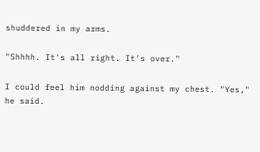shuddered in my arms.

"Shhhh. It's all right. It's over."

I could feel him nodding against my chest. "Yes," he said.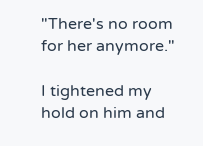"There's no room for her anymore."

I tightened my hold on him and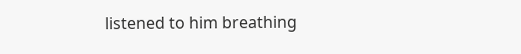listened to him breathing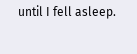until I fell asleep.